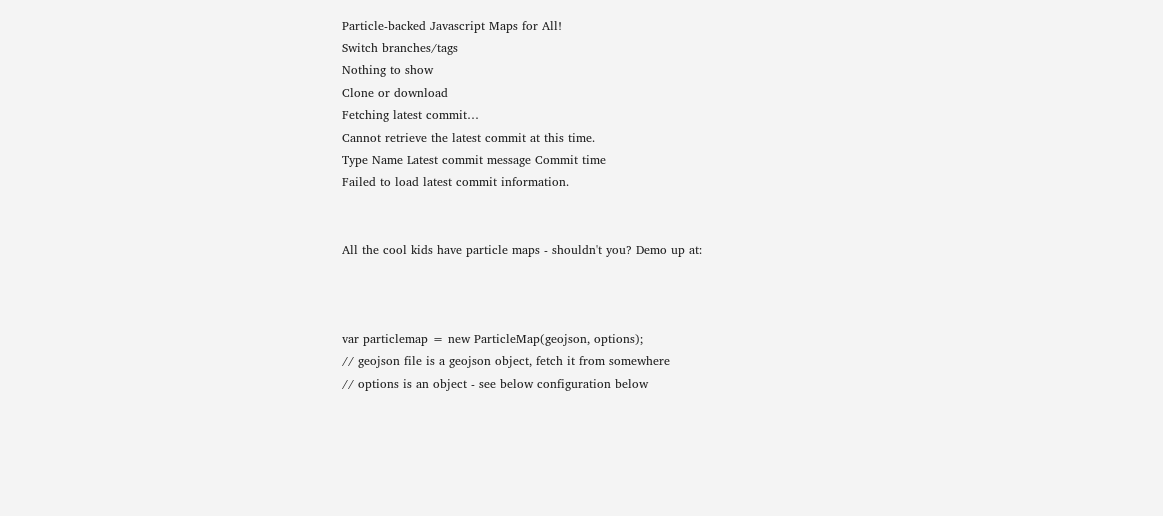Particle-backed Javascript Maps for All!
Switch branches/tags
Nothing to show
Clone or download
Fetching latest commit…
Cannot retrieve the latest commit at this time.
Type Name Latest commit message Commit time
Failed to load latest commit information.


All the cool kids have particle maps - shouldn't you? Demo up at:



var particlemap = new ParticleMap(geojson, options);
// geojson file is a geojson object, fetch it from somewhere
// options is an object - see below configuration below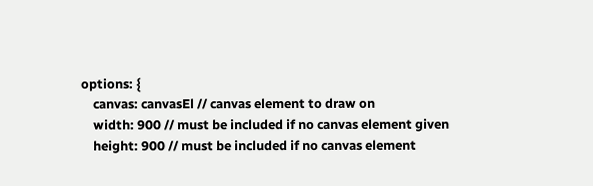options: {
    canvas: canvasEl // canvas element to draw on
    width: 900 // must be included if no canvas element given
    height: 900 // must be included if no canvas element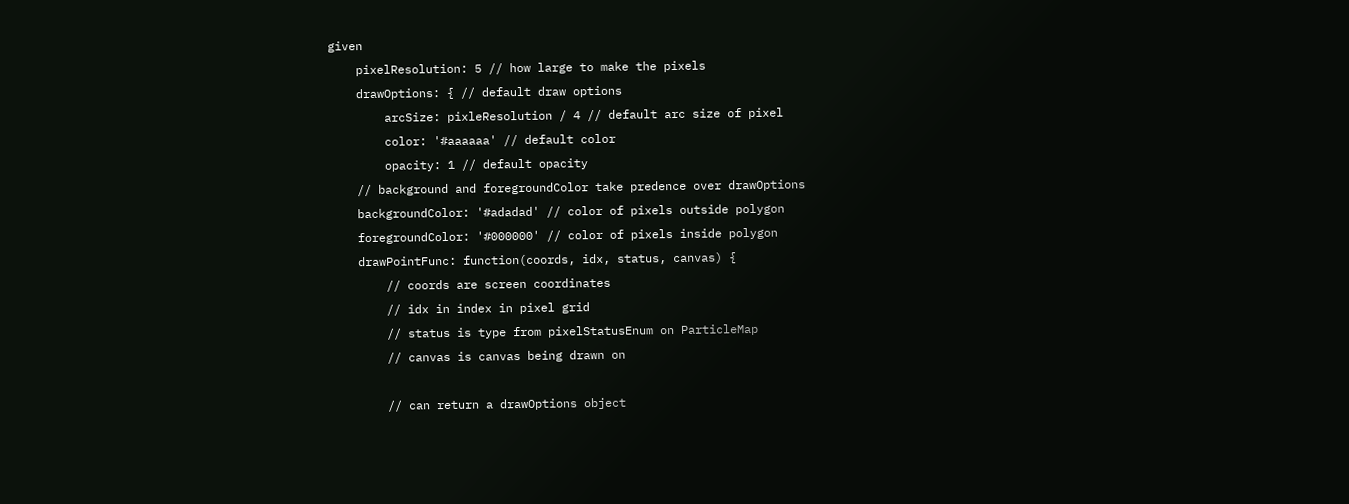given
    pixelResolution: 5 // how large to make the pixels
    drawOptions: { // default draw options
        arcSize: pixleResolution / 4 // default arc size of pixel
        color: '#aaaaaa' // default color
        opacity: 1 // default opacity
    // background and foregroundColor take predence over drawOptions
    backgroundColor: '#adadad' // color of pixels outside polygon
    foregroundColor: '#000000' // color of pixels inside polygon
    drawPointFunc: function(coords, idx, status, canvas) {
        // coords are screen coordinates
        // idx in index in pixel grid
        // status is type from pixelStatusEnum on ParticleMap
        // canvas is canvas being drawn on

        // can return a drawOptions object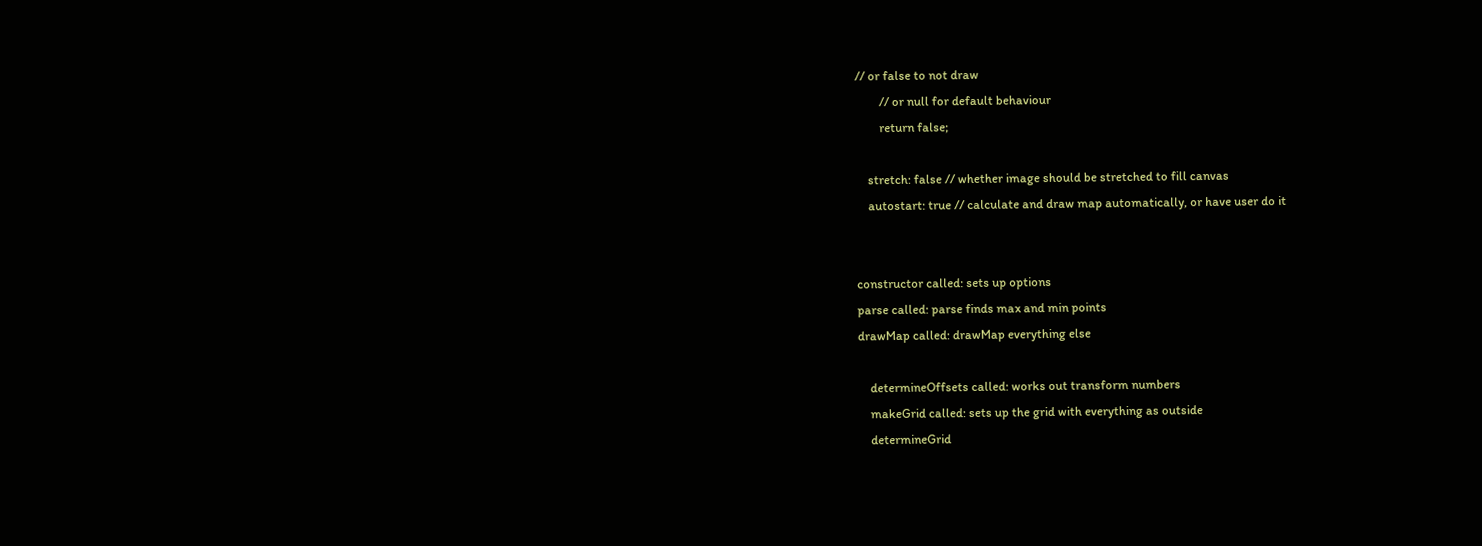// or false to not draw
        // or null for default behaviour
        return false;

    stretch: false // whether image should be stretched to fill canvas
    autostart: true // calculate and draw map automatically, or have user do it


constructor called: sets up options
parse called: parse finds max and min points
drawMap called: drawMap everything else

    determineOffsets called: works out transform numbers
    makeGrid called: sets up the grid with everything as outside
    determineGrid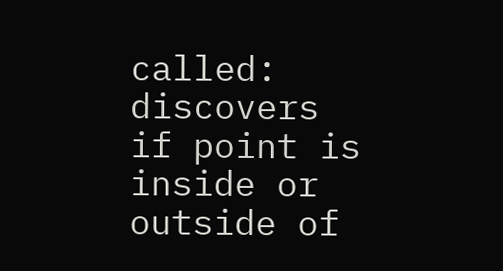called: discovers if point is inside or outside of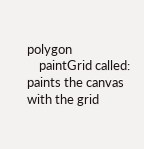polygon
    paintGrid called: paints the canvas with the grid